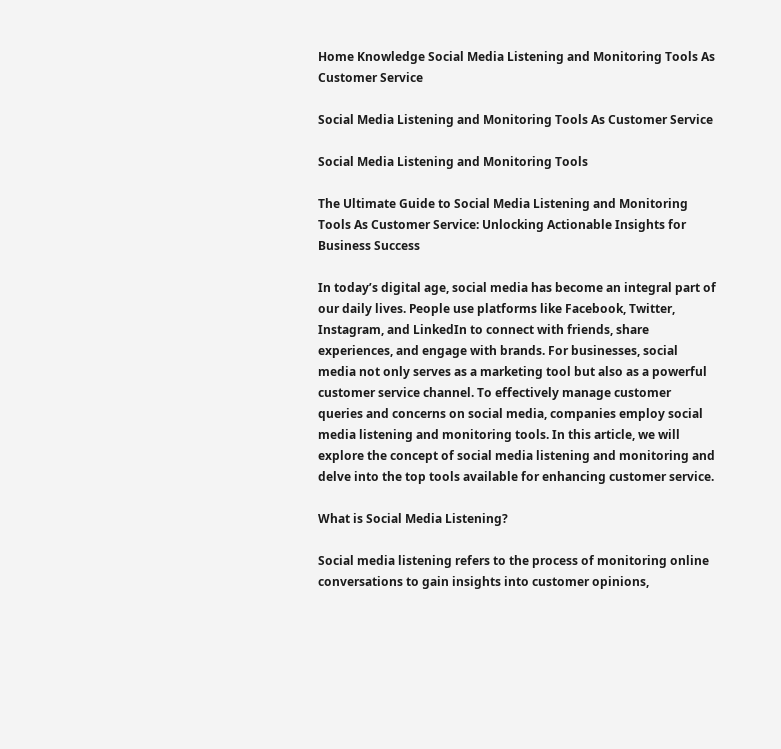Home Knowledge Social Media Listening and Monitoring Tools As Customer Service

Social Media Listening and Monitoring Tools As Customer Service

Social Media Listening and Monitoring Tools

The Ultimate Guide to Social Media Listening and Monitoring Tools As Customer Service: Unlocking Actionable Insights for Business Success

In today’s digital age, social media has become an integral part of our daily lives. People use platforms like Facebook, Twitter, Instagram, and LinkedIn to connect with friends, share experiences, and engage with brands. For businesses, social media not only serves as a marketing tool but also as a powerful customer service channel. To effectively manage customer queries and concerns on social media, companies employ social media listening and monitoring tools. In this article, we will explore the concept of social media listening and monitoring and delve into the top tools available for enhancing customer service.

What is Social Media Listening?

Social media listening refers to the process of monitoring online conversations to gain insights into customer opinions,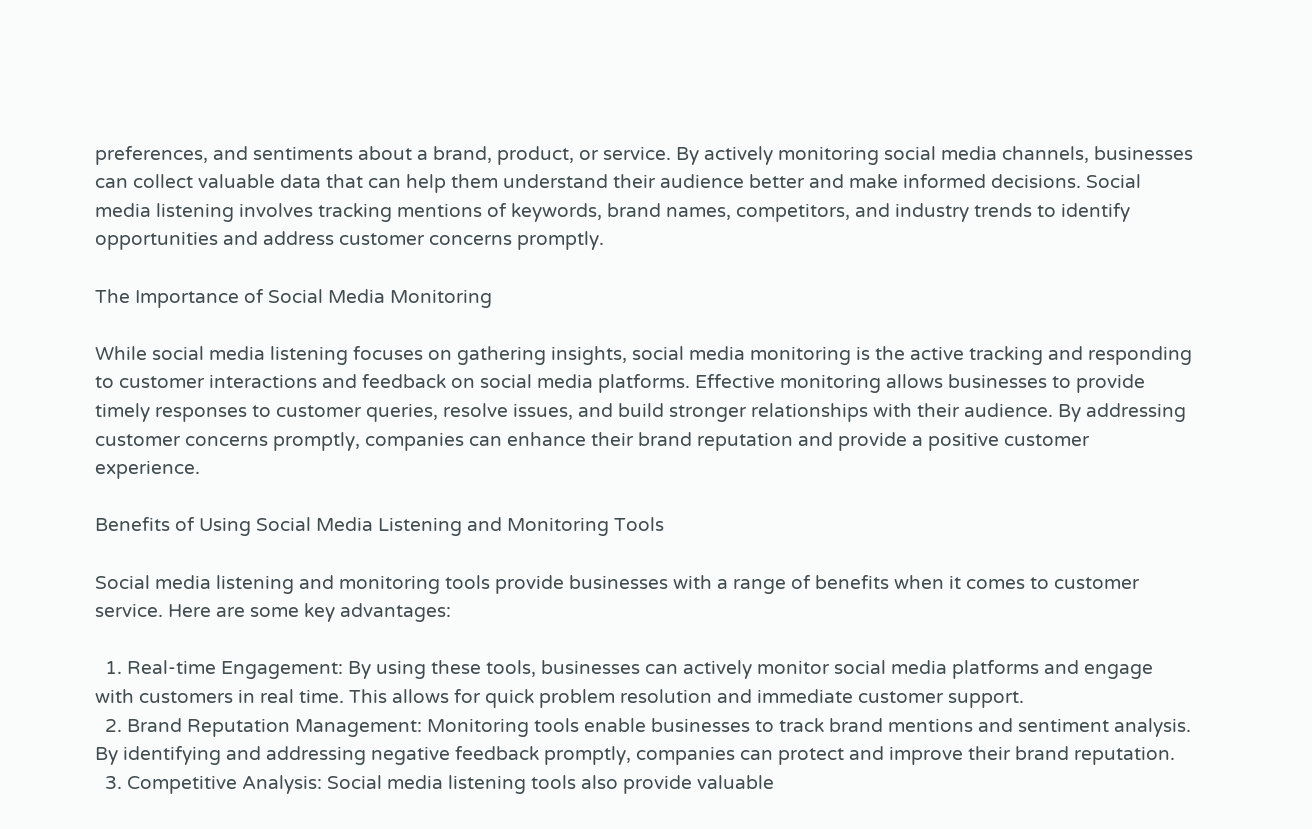preferences, and sentiments about a brand, product, or service. By actively monitoring social media channels, businesses can collect valuable data that can help them understand their audience better and make informed decisions. Social media listening involves tracking mentions of keywords, brand names, competitors, and industry trends to identify opportunities and address customer concerns promptly.

The Importance of Social Media Monitoring

While social media listening focuses on gathering insights, social media monitoring is the active tracking and responding to customer interactions and feedback on social media platforms. Effective monitoring allows businesses to provide timely responses to customer queries, resolve issues, and build stronger relationships with their audience. By addressing customer concerns promptly, companies can enhance their brand reputation and provide a positive customer experience.

Benefits of Using Social Media Listening and Monitoring Tools

Social media listening and monitoring tools provide businesses with a range of benefits when it comes to customer service. Here are some key advantages:

  1. Real-time Engagement: By using these tools, businesses can actively monitor social media platforms and engage with customers in real time. This allows for quick problem resolution and immediate customer support.
  2. Brand Reputation Management: Monitoring tools enable businesses to track brand mentions and sentiment analysis. By identifying and addressing negative feedback promptly, companies can protect and improve their brand reputation.
  3. Competitive Analysis: Social media listening tools also provide valuable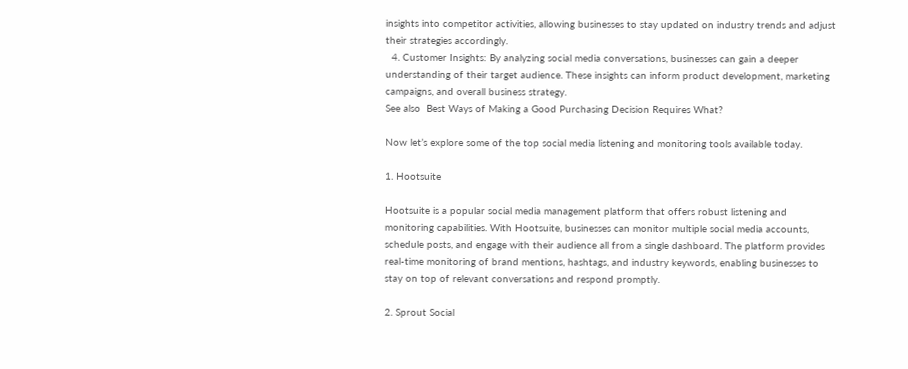insights into competitor activities, allowing businesses to stay updated on industry trends and adjust their strategies accordingly.
  4. Customer Insights: By analyzing social media conversations, businesses can gain a deeper understanding of their target audience. These insights can inform product development, marketing campaigns, and overall business strategy.
See also  Best Ways of Making a Good Purchasing Decision Requires What?

Now let’s explore some of the top social media listening and monitoring tools available today.

1. Hootsuite

Hootsuite is a popular social media management platform that offers robust listening and monitoring capabilities. With Hootsuite, businesses can monitor multiple social media accounts, schedule posts, and engage with their audience all from a single dashboard. The platform provides real-time monitoring of brand mentions, hashtags, and industry keywords, enabling businesses to stay on top of relevant conversations and respond promptly.

2. Sprout Social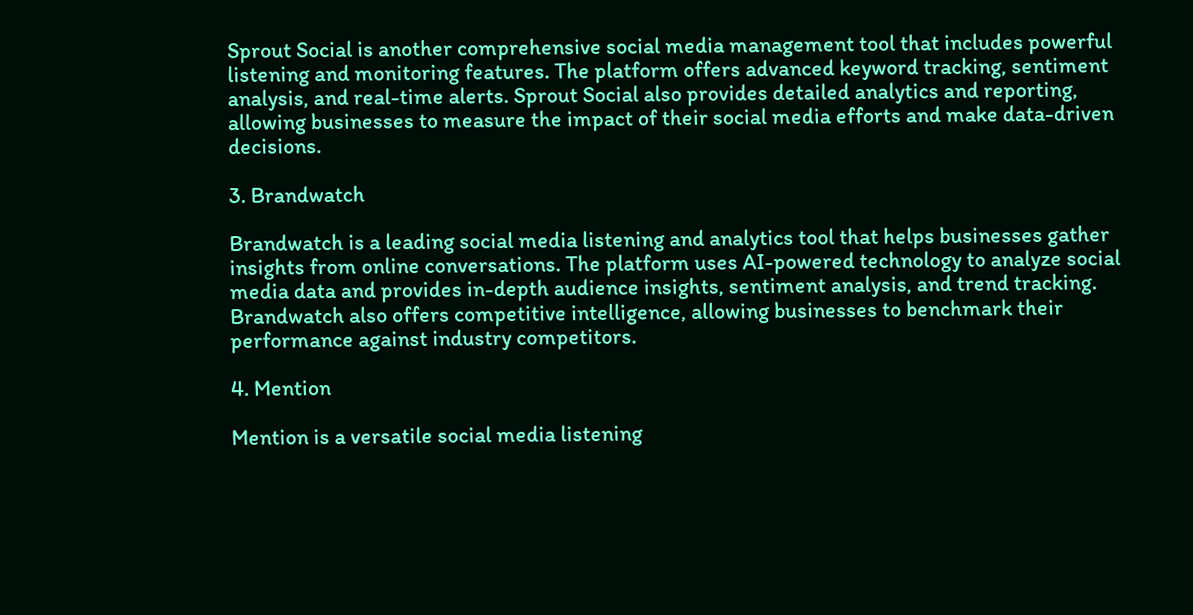Sprout Social is another comprehensive social media management tool that includes powerful listening and monitoring features. The platform offers advanced keyword tracking, sentiment analysis, and real-time alerts. Sprout Social also provides detailed analytics and reporting, allowing businesses to measure the impact of their social media efforts and make data-driven decisions.

3. Brandwatch

Brandwatch is a leading social media listening and analytics tool that helps businesses gather insights from online conversations. The platform uses AI-powered technology to analyze social media data and provides in-depth audience insights, sentiment analysis, and trend tracking. Brandwatch also offers competitive intelligence, allowing businesses to benchmark their performance against industry competitors.

4. Mention

Mention is a versatile social media listening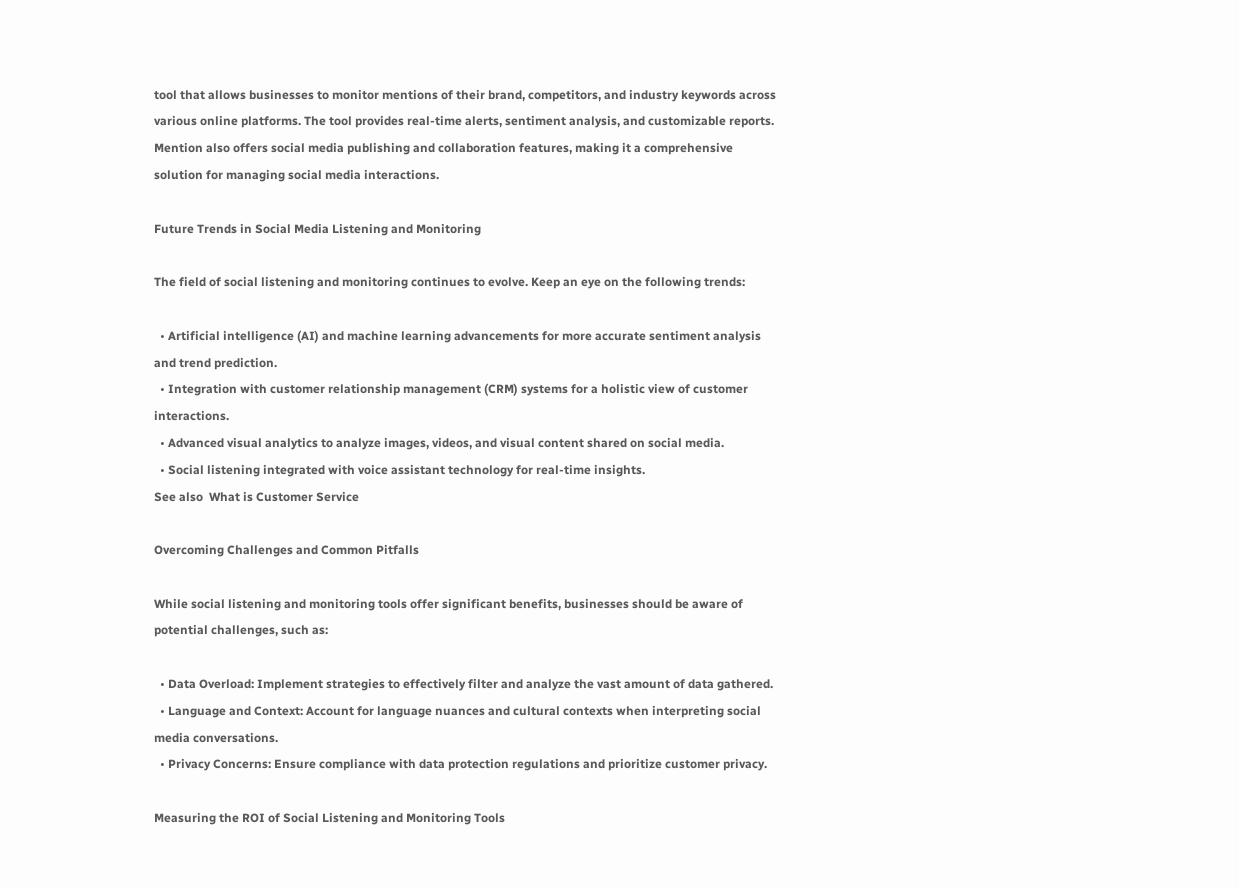tool that allows businesses to monitor mentions of their brand, competitors, and industry keywords across various online platforms. The tool provides real-time alerts, sentiment analysis, and customizable reports. Mention also offers social media publishing and collaboration features, making it a comprehensive solution for managing social media interactions.

Future Trends in Social Media Listening and Monitoring

The field of social listening and monitoring continues to evolve. Keep an eye on the following trends:

  • Artificial intelligence (AI) and machine learning advancements for more accurate sentiment analysis and trend prediction.
  • Integration with customer relationship management (CRM) systems for a holistic view of customer interactions.
  • Advanced visual analytics to analyze images, videos, and visual content shared on social media.
  • Social listening integrated with voice assistant technology for real-time insights.
See also  What is Customer Service

Overcoming Challenges and Common Pitfalls

While social listening and monitoring tools offer significant benefits, businesses should be aware of potential challenges, such as:

  • Data Overload: Implement strategies to effectively filter and analyze the vast amount of data gathered.
  • Language and Context: Account for language nuances and cultural contexts when interpreting social media conversations.
  • Privacy Concerns: Ensure compliance with data protection regulations and prioritize customer privacy.

Measuring the ROI of Social Listening and Monitoring Tools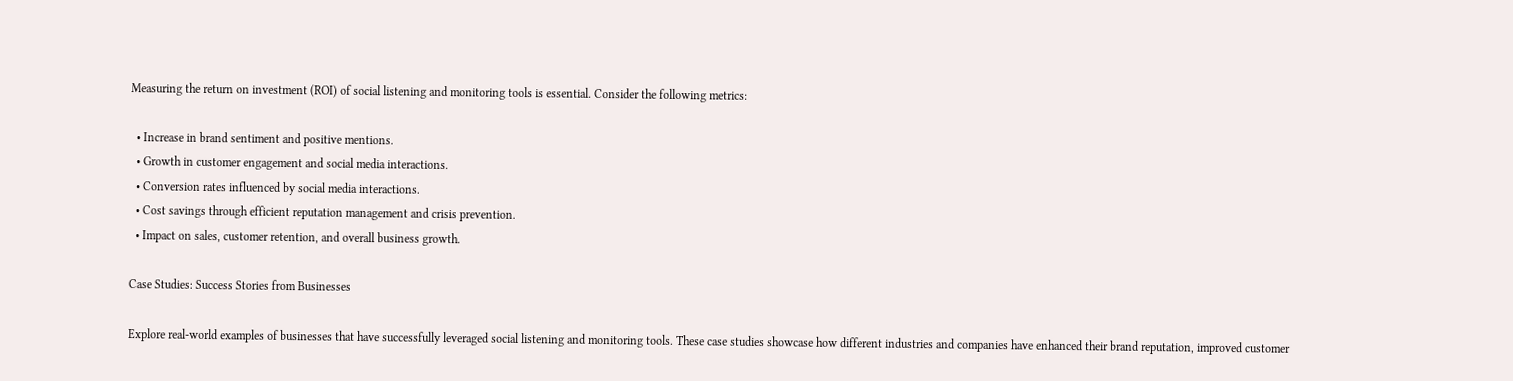Measuring the return on investment (ROI) of social listening and monitoring tools is essential. Consider the following metrics:

  • Increase in brand sentiment and positive mentions.
  • Growth in customer engagement and social media interactions.
  • Conversion rates influenced by social media interactions.
  • Cost savings through efficient reputation management and crisis prevention.
  • Impact on sales, customer retention, and overall business growth.

Case Studies: Success Stories from Businesses

Explore real-world examples of businesses that have successfully leveraged social listening and monitoring tools. These case studies showcase how different industries and companies have enhanced their brand reputation, improved customer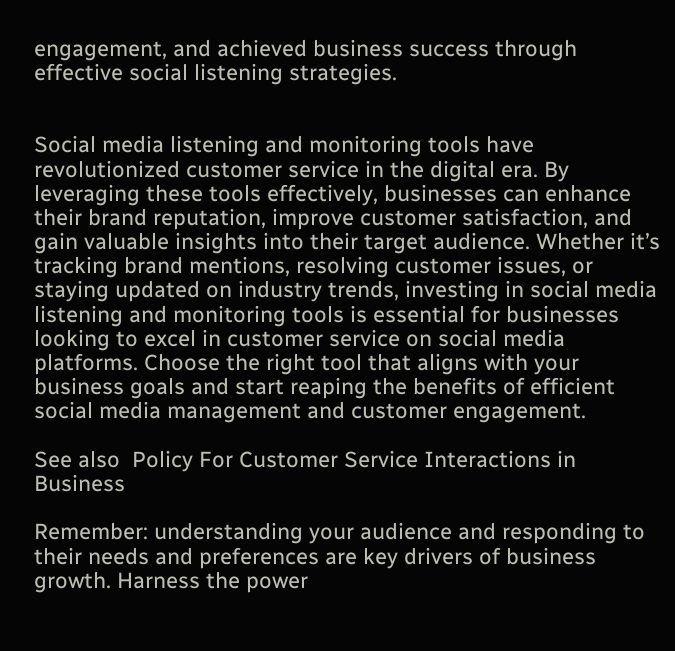engagement, and achieved business success through effective social listening strategies.


Social media listening and monitoring tools have revolutionized customer service in the digital era. By leveraging these tools effectively, businesses can enhance their brand reputation, improve customer satisfaction, and gain valuable insights into their target audience. Whether it’s tracking brand mentions, resolving customer issues, or staying updated on industry trends, investing in social media listening and monitoring tools is essential for businesses looking to excel in customer service on social media platforms. Choose the right tool that aligns with your business goals and start reaping the benefits of efficient social media management and customer engagement.

See also  Policy For Customer Service Interactions in Business

Remember: understanding your audience and responding to their needs and preferences are key drivers of business growth. Harness the power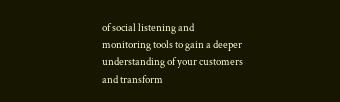of social listening and monitoring tools to gain a deeper understanding of your customers and transform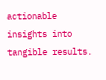actionable insights into tangible results.